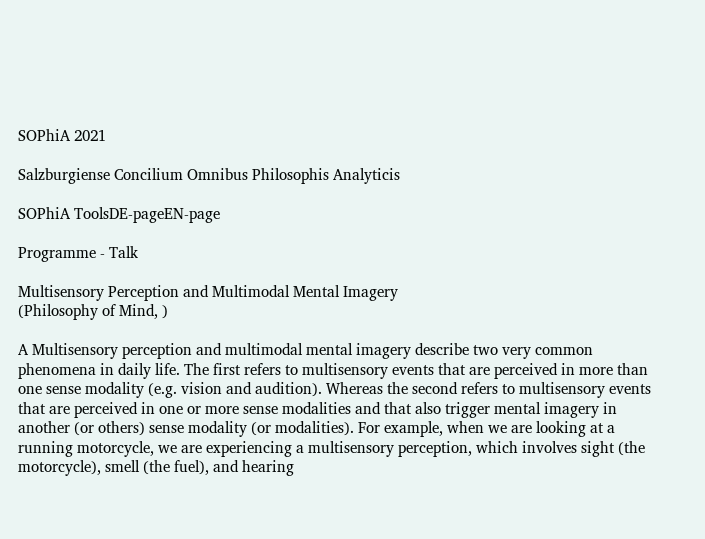SOPhiA 2021

Salzburgiense Concilium Omnibus Philosophis Analyticis

SOPhiA ToolsDE-pageEN-page

Programme - Talk

Multisensory Perception and Multimodal Mental Imagery
(Philosophy of Mind, )

A Multisensory perception and multimodal mental imagery describe two very common phenomena in daily life. The first refers to multisensory events that are perceived in more than one sense modality (e.g. vision and audition). Whereas the second refers to multisensory events that are perceived in one or more sense modalities and that also trigger mental imagery in another (or others) sense modality (or modalities). For example, when we are looking at a running motorcycle, we are experiencing a multisensory perception, which involves sight (the motorcycle), smell (the fuel), and hearing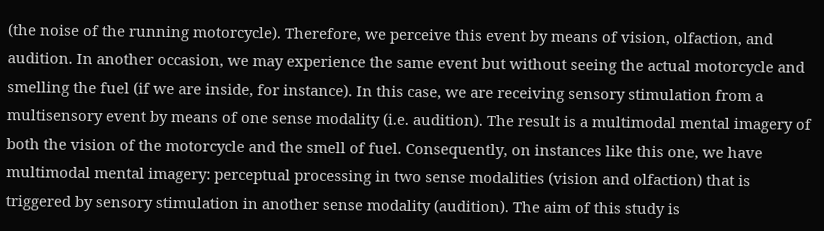(the noise of the running motorcycle). Therefore, we perceive this event by means of vision, olfaction, and audition. In another occasion, we may experience the same event but without seeing the actual motorcycle and smelling the fuel (if we are inside, for instance). In this case, we are receiving sensory stimulation from a multisensory event by means of one sense modality (i.e. audition). The result is a multimodal mental imagery of both the vision of the motorcycle and the smell of fuel. Consequently, on instances like this one, we have multimodal mental imagery: perceptual processing in two sense modalities (vision and olfaction) that is triggered by sensory stimulation in another sense modality (audition). The aim of this study is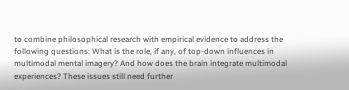to combine philosophical research with empirical evidence to address the following questions: What is the role, if any, of top-down influences in multimodal mental imagery? And how does the brain integrate multimodal experiences? These issues still need further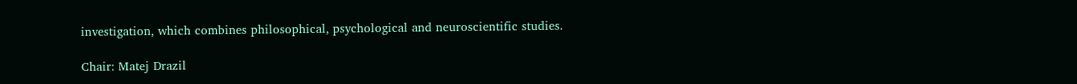investigation, which combines philosophical, psychological and neuroscientific studies.

Chair: Matej Drazil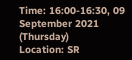Time: 16:00-16:30, 09 September 2021 (Thursday)
Location: SR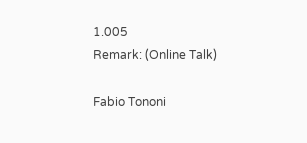1.005
Remark: (Online Talk)

Fabio Tononi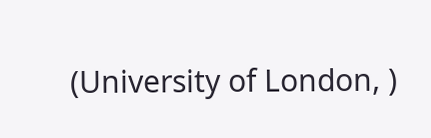(University of London, )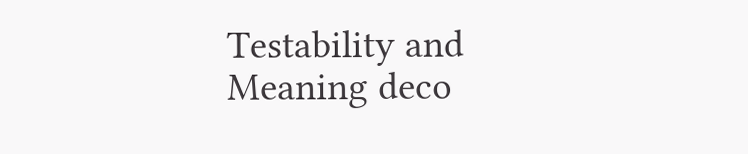Testability and Meaning deco